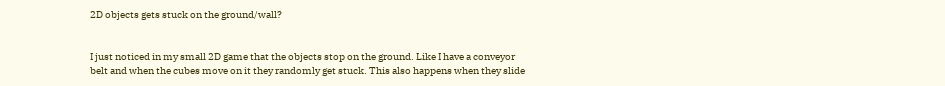2D objects gets stuck on the ground/wall?


I just noticed in my small 2D game that the objects stop on the ground. Like I have a conveyor belt and when the cubes move on it they randomly get stuck. This also happens when they slide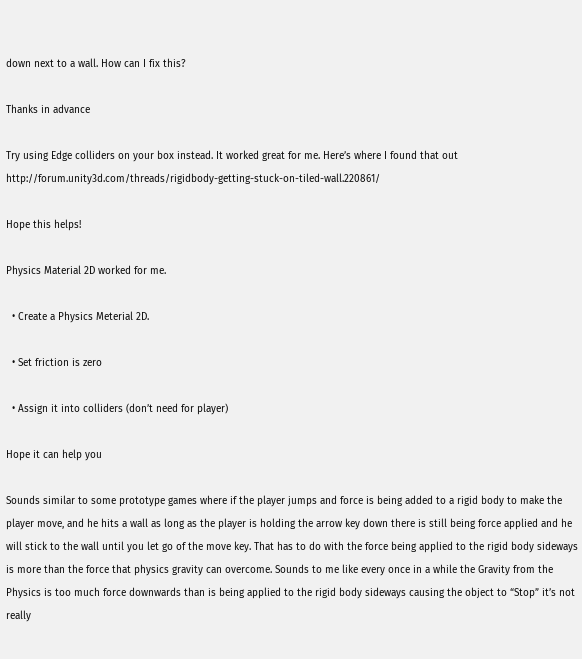down next to a wall. How can I fix this?

Thanks in advance

Try using Edge colliders on your box instead. It worked great for me. Here’s where I found that out http://forum.unity3d.com/threads/rigidbody-getting-stuck-on-tiled-wall.220861/

Hope this helps!

Physics Material 2D worked for me.

  • Create a Physics Meterial 2D.

  • Set friction is zero

  • Assign it into colliders (don’t need for player)

Hope it can help you

Sounds similar to some prototype games where if the player jumps and force is being added to a rigid body to make the player move, and he hits a wall as long as the player is holding the arrow key down there is still being force applied and he will stick to the wall until you let go of the move key. That has to do with the force being applied to the rigid body sideways is more than the force that physics gravity can overcome. Sounds to me like every once in a while the Gravity from the Physics is too much force downwards than is being applied to the rigid body sideways causing the object to “Stop” it’s not really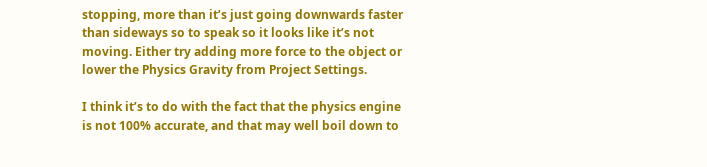stopping, more than it’s just going downwards faster than sideways so to speak so it looks like it’s not moving. Either try adding more force to the object or lower the Physics Gravity from Project Settings.

I think it’s to do with the fact that the physics engine is not 100% accurate, and that may well boil down to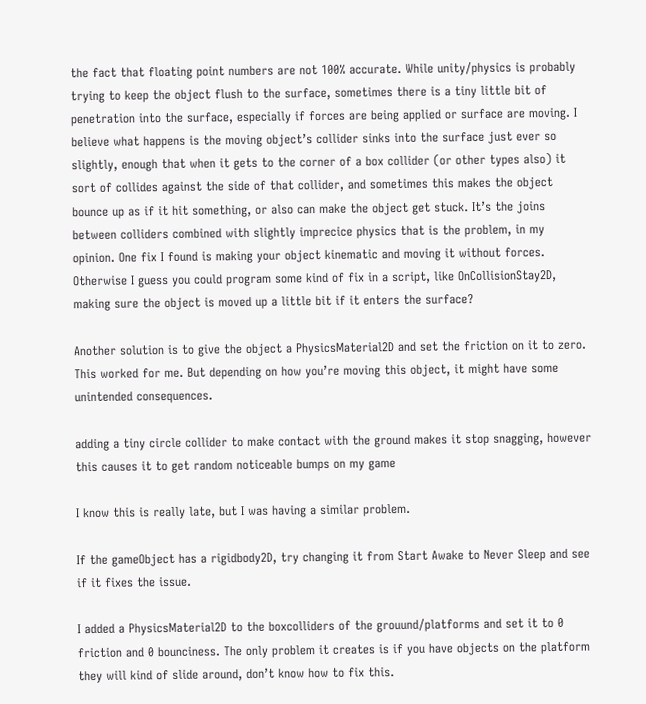the fact that floating point numbers are not 100% accurate. While unity/physics is probably trying to keep the object flush to the surface, sometimes there is a tiny little bit of penetration into the surface, especially if forces are being applied or surface are moving. I believe what happens is the moving object’s collider sinks into the surface just ever so slightly, enough that when it gets to the corner of a box collider (or other types also) it sort of collides against the side of that collider, and sometimes this makes the object bounce up as if it hit something, or also can make the object get stuck. It’s the joins between colliders combined with slightly imprecice physics that is the problem, in my opinion. One fix I found is making your object kinematic and moving it without forces. Otherwise I guess you could program some kind of fix in a script, like OnCollisionStay2D, making sure the object is moved up a little bit if it enters the surface?

Another solution is to give the object a PhysicsMaterial2D and set the friction on it to zero. This worked for me. But depending on how you’re moving this object, it might have some unintended consequences.

adding a tiny circle collider to make contact with the ground makes it stop snagging, however this causes it to get random noticeable bumps on my game

I know this is really late, but I was having a similar problem.

If the gameObject has a rigidbody2D, try changing it from Start Awake to Never Sleep and see if it fixes the issue.

I added a PhysicsMaterial2D to the boxcolliders of the grouund/platforms and set it to 0 friction and 0 bounciness. The only problem it creates is if you have objects on the platform they will kind of slide around, don’t know how to fix this.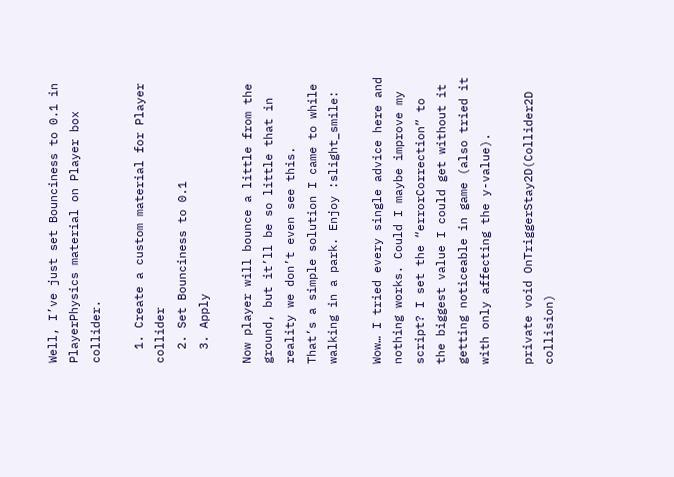Well, I’ve just set Bounciness to 0.1 in PlayerPhysics material on Player box collider.

  1. Create a custom material for Player collider
  2. Set Bounciness to 0.1
  3. Apply

Now player will bounce a little from the ground, but it’ll be so little that in reality we don’t even see this.
That’s a simple solution I came to while walking in a park. Enjoy :slight_smile:

Wow… I tried every single advice here and nothing works. Could I maybe improve my script? I set the “errorCorrection” to the biggest value I could get without it getting noticeable in game (also tried it with only affecting the y-value).

private void OnTriggerStay2D(Collider2D collision)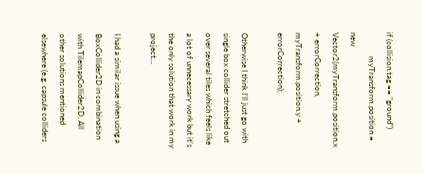if (collision.tag == "ground")
            myTransform.position = new Vector2(myTransform.position.x + errorCorrection, myTransform.position.y + errorCorrection);

Otherwise I think I’ll just go with single box collider stretched out over several tiles which feels like a lot of unnecessary work but it’s the only solution that work in my project…

I had a similar issue when using a BoxCollider2D in combination with TilemapCollider2D. All other solutions mentioned elsewhere (e.g. capsule colliders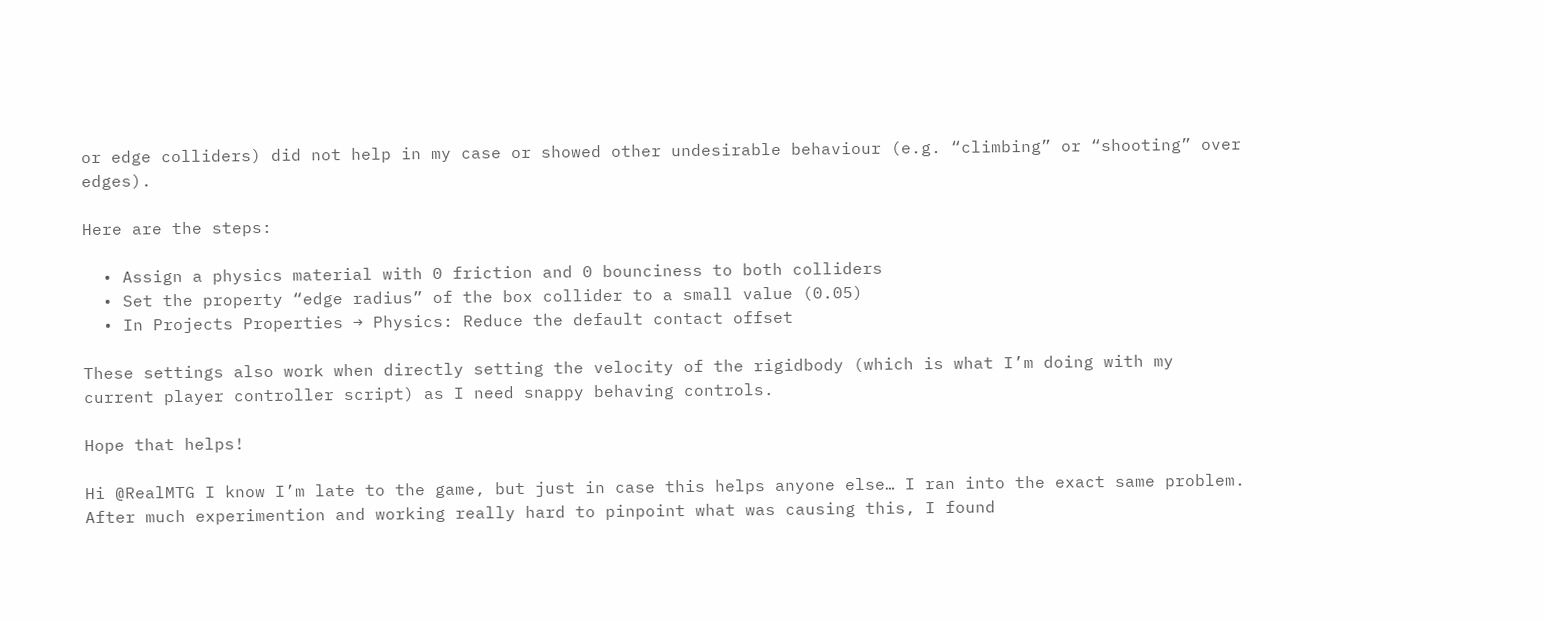or edge colliders) did not help in my case or showed other undesirable behaviour (e.g. “climbing” or “shooting” over edges).

Here are the steps:

  • Assign a physics material with 0 friction and 0 bounciness to both colliders
  • Set the property “edge radius” of the box collider to a small value (0.05)
  • In Projects Properties → Physics: Reduce the default contact offset

These settings also work when directly setting the velocity of the rigidbody (which is what I’m doing with my current player controller script) as I need snappy behaving controls.

Hope that helps!

Hi @RealMTG I know I’m late to the game, but just in case this helps anyone else… I ran into the exact same problem. After much experimention and working really hard to pinpoint what was causing this, I found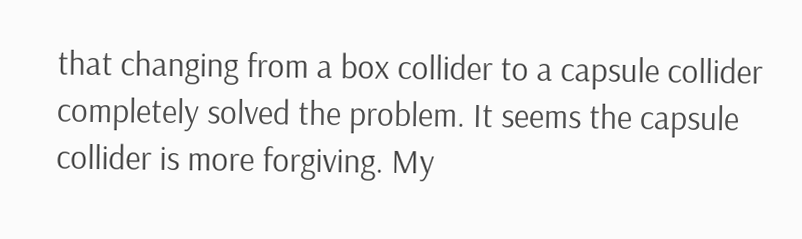that changing from a box collider to a capsule collider completely solved the problem. It seems the capsule collider is more forgiving. My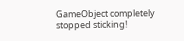GameObject completely stopped sticking!